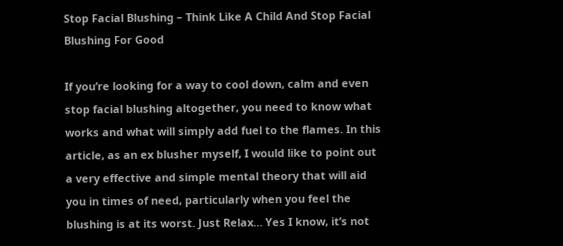Stop Facial Blushing – Think Like A Child And Stop Facial Blushing For Good

If you’re looking for a way to cool down, calm and even stop facial blushing altogether, you need to know what works and what will simply add fuel to the flames. In this article, as an ex blusher myself, I would like to point out a very effective and simple mental theory that will aid you in times of need, particularly when you feel the blushing is at its worst. Just Relax… Yes I know, it’s not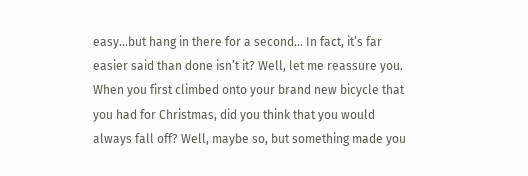easy…but hang in there for a second… In fact, it’s far easier said than done isn’t it? Well, let me reassure you. When you first climbed onto your brand new bicycle that you had for Christmas, did you think that you would always fall off? Well, maybe so, but something made you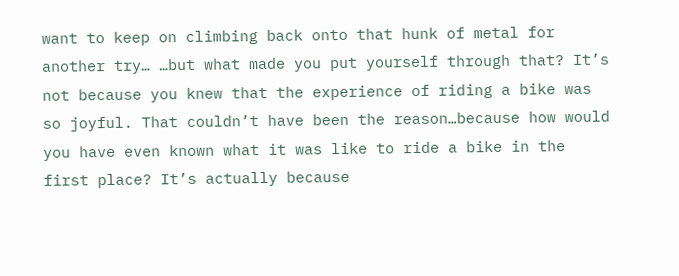want to keep on climbing back onto that hunk of metal for another try… …but what made you put yourself through that? It’s not because you knew that the experience of riding a bike was so joyful. That couldn’t have been the reason…because how would you have even known what it was like to ride a bike in the first place? It’s actually because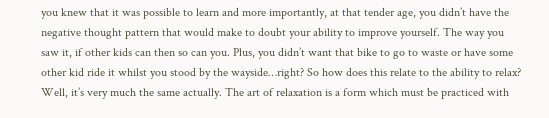you knew that it was possible to learn and more importantly, at that tender age, you didn’t have the negative thought pattern that would make to doubt your ability to improve yourself. The way you saw it, if other kids can then so can you. Plus, you didn’t want that bike to go to waste or have some other kid ride it whilst you stood by the wayside…right? So how does this relate to the ability to relax? Well, it’s very much the same actually. The art of relaxation is a form which must be practiced with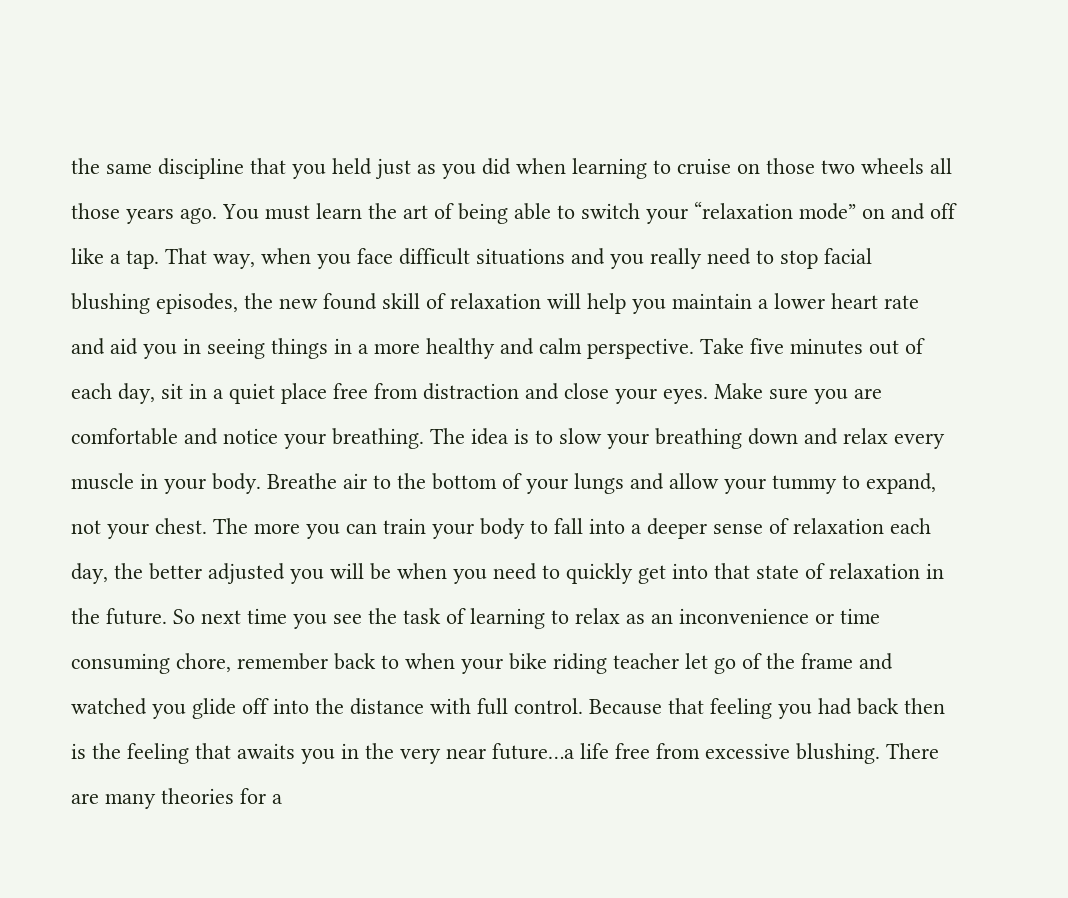the same discipline that you held just as you did when learning to cruise on those two wheels all those years ago. You must learn the art of being able to switch your “relaxation mode” on and off like a tap. That way, when you face difficult situations and you really need to stop facial blushing episodes, the new found skill of relaxation will help you maintain a lower heart rate and aid you in seeing things in a more healthy and calm perspective. Take five minutes out of each day, sit in a quiet place free from distraction and close your eyes. Make sure you are comfortable and notice your breathing. The idea is to slow your breathing down and relax every muscle in your body. Breathe air to the bottom of your lungs and allow your tummy to expand, not your chest. The more you can train your body to fall into a deeper sense of relaxation each day, the better adjusted you will be when you need to quickly get into that state of relaxation in the future. So next time you see the task of learning to relax as an inconvenience or time consuming chore, remember back to when your bike riding teacher let go of the frame and watched you glide off into the distance with full control. Because that feeling you had back then is the feeling that awaits you in the very near future…a life free from excessive blushing. There are many theories for a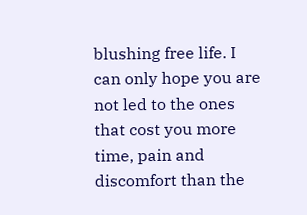blushing free life. I can only hope you are not led to the ones that cost you more time, pain and discomfort than the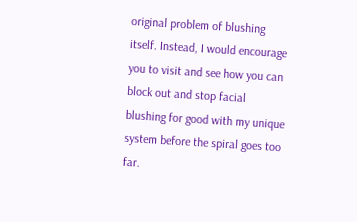original problem of blushing itself. Instead, I would encourage you to visit and see how you can block out and stop facial blushing for good with my unique system before the spiral goes too far.